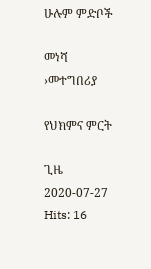ሁሉም ምድቦች

መነሻ ›መተግበሪያ

የህክምና ምርት

ጊዜ 2020-07-27 Hits: 16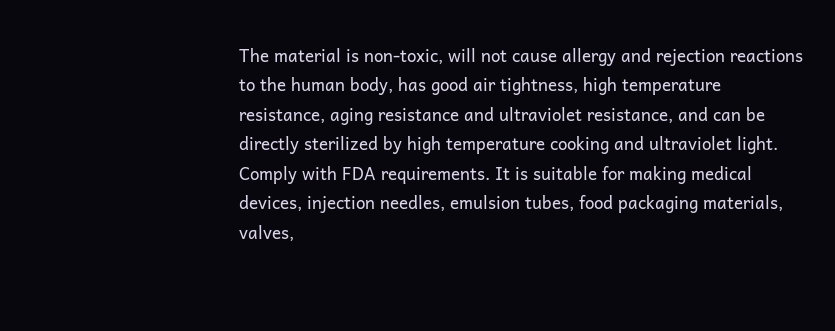The material is non-toxic, will not cause allergy and rejection reactions to the human body, has good air tightness, high temperature resistance, aging resistance and ultraviolet resistance, and can be directly sterilized by high temperature cooking and ultraviolet light. Comply with FDA requirements. It is suitable for making medical devices, injection needles, emulsion tubes, food packaging materials, valves,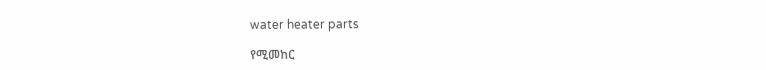water heater parts

የሚመከር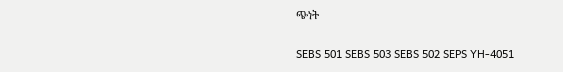ጭነት

SEBS 501 SEBS 503 SEBS 502 SEPS YH-4051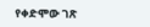የቀድሞው ገጽ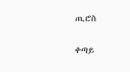ጢሮስ

ቀጣይ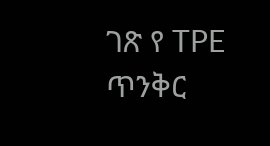ገጽ የ TPE ጥንቅር